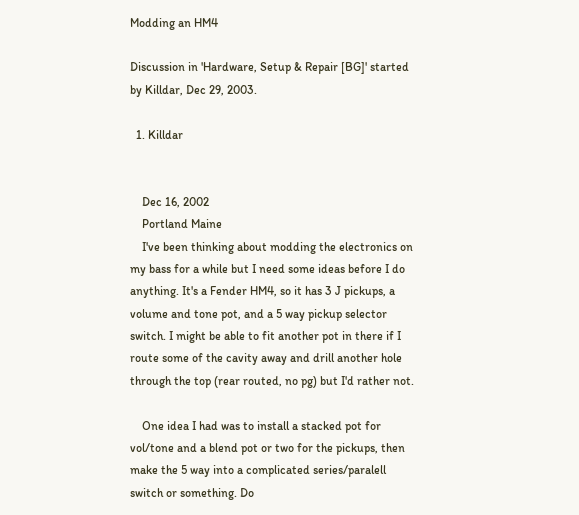Modding an HM4

Discussion in 'Hardware, Setup & Repair [BG]' started by Killdar, Dec 29, 2003.

  1. Killdar


    Dec 16, 2002
    Portland Maine
    I've been thinking about modding the electronics on my bass for a while but I need some ideas before I do anything. It's a Fender HM4, so it has 3 J pickups, a volume and tone pot, and a 5 way pickup selector switch. I might be able to fit another pot in there if I route some of the cavity away and drill another hole through the top (rear routed, no pg) but I'd rather not.

    One idea I had was to install a stacked pot for vol/tone and a blend pot or two for the pickups, then make the 5 way into a complicated series/paralell switch or something. Do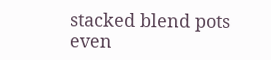stacked blend pots even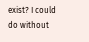exist? I could do without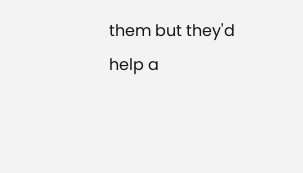them but they'd help a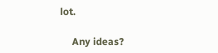lot.

    Any ideas?